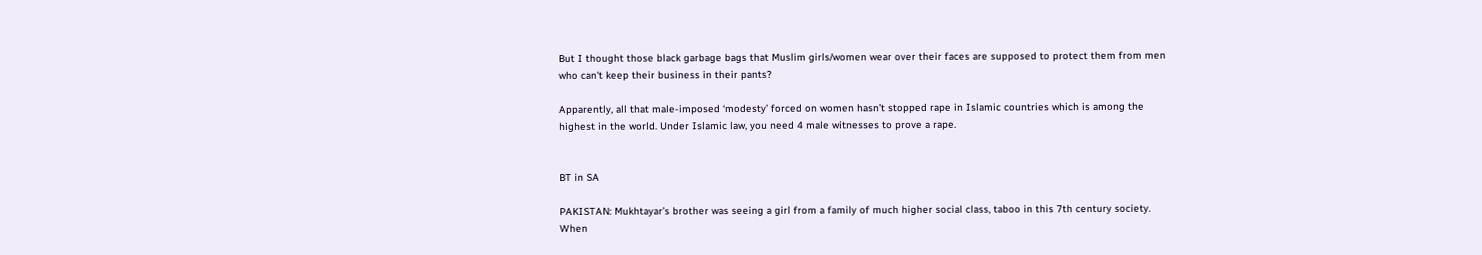But I thought those black garbage bags that Muslim girls/women wear over their faces are supposed to protect them from men who can't keep their business in their pants?

Apparently, all that male-imposed ‘modesty’ forced on women hasn’t stopped rape in Islamic countries which is among the highest in the world. Under Islamic law, you need 4 male witnesses to prove a rape.


BT in SA

PAKISTAN: Mukhtayar’s brother was seeing a girl from a family of much higher social class, taboo in this 7th century society. When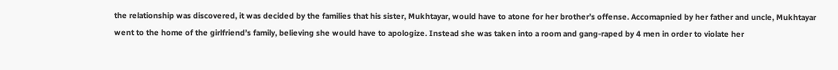the relationship was discovered, it was decided by the families that his sister, Mukhtayar, would have to atone for her brother’s offense. Accomapnied by her father and uncle, Mukhtayar went to the home of the girlfriend’s family, believing she would have to apologize. Instead she was taken into a room and gang-raped by 4 men in order to violate her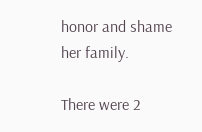honor and shame her family.

There were 2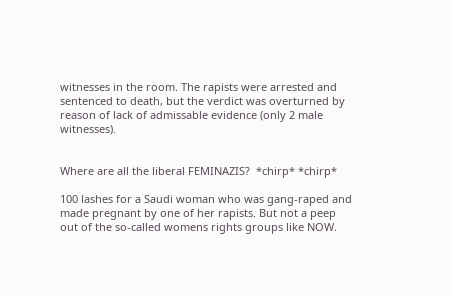witnesses in the room. The rapists were arrested and sentenced to death, but the verdict was overturned by reason of lack of admissable evidence (only 2 male witnesses).


Where are all the liberal FEMINAZIS?  *chirp* *chirp*

100 lashes for a Saudi woman who was gang-raped and made pregnant by one of her rapists. But not a peep out of the so-called womens rights groups like NOW.